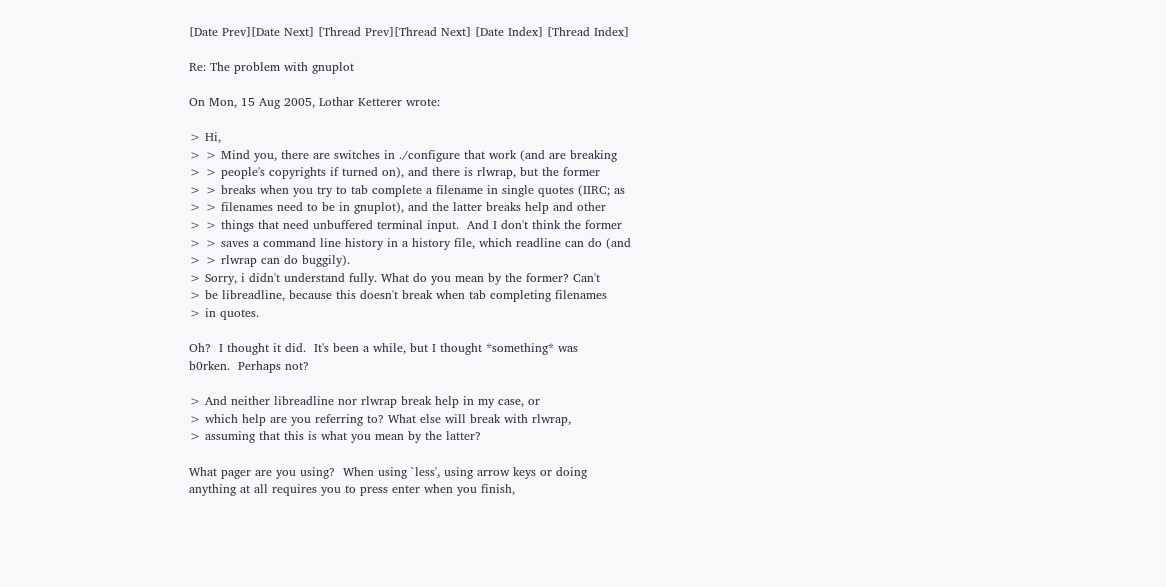[Date Prev][Date Next] [Thread Prev][Thread Next] [Date Index] [Thread Index]

Re: The problem with gnuplot

On Mon, 15 Aug 2005, Lothar Ketterer wrote:

> Hi,
> > Mind you, there are switches in ./configure that work (and are breaking
> > people's copyrights if turned on), and there is rlwrap, but the former
> > breaks when you try to tab complete a filename in single quotes (IIRC; as
> > filenames need to be in gnuplot), and the latter breaks help and other
> > things that need unbuffered terminal input.  And I don't think the former
> > saves a command line history in a history file, which readline can do (and
> > rlwrap can do buggily).
> Sorry, i didn't understand fully. What do you mean by the former? Can't
> be libreadline, because this doesn't break when tab completing filenames
> in quotes.

Oh?  I thought it did.  It's been a while, but I thought *something* was
b0rken.  Perhaps not?

> And neither libreadline nor rlwrap break help in my case, or
> which help are you referring to? What else will break with rlwrap,
> assuming that this is what you mean by the latter?

What pager are you using?  When using `less', using arrow keys or doing
anything at all requires you to press enter when you finish,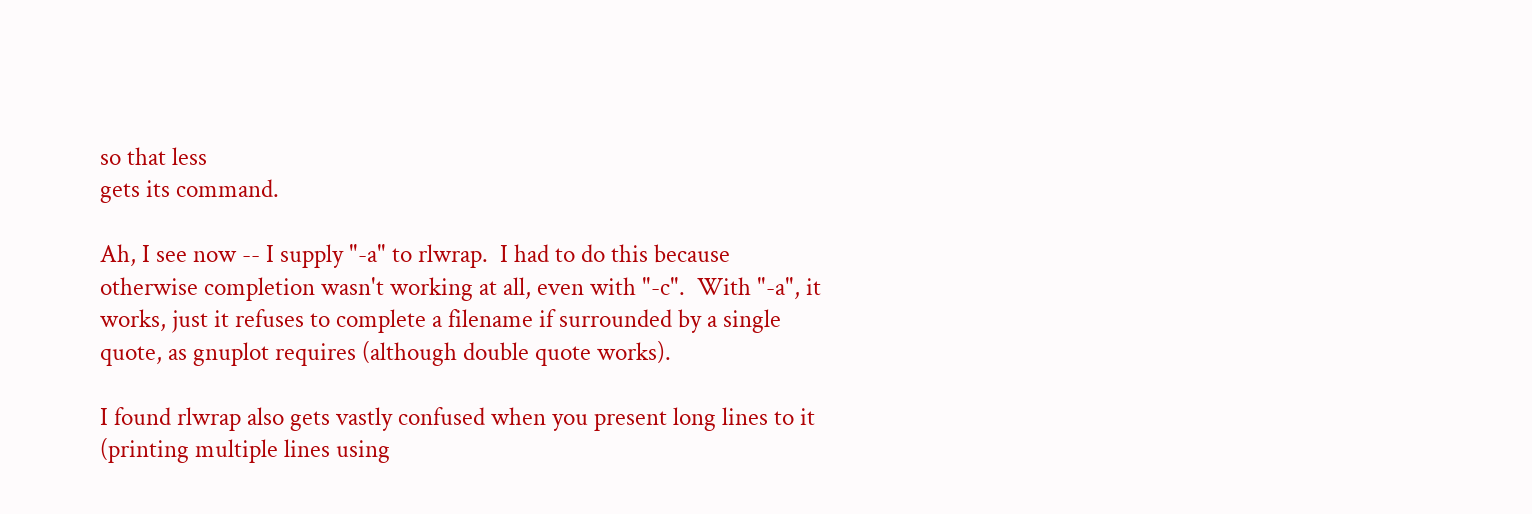so that less
gets its command.

Ah, I see now -- I supply "-a" to rlwrap.  I had to do this because
otherwise completion wasn't working at all, even with "-c".  With "-a", it
works, just it refuses to complete a filename if surrounded by a single
quote, as gnuplot requires (although double quote works).

I found rlwrap also gets vastly confused when you present long lines to it
(printing multiple lines using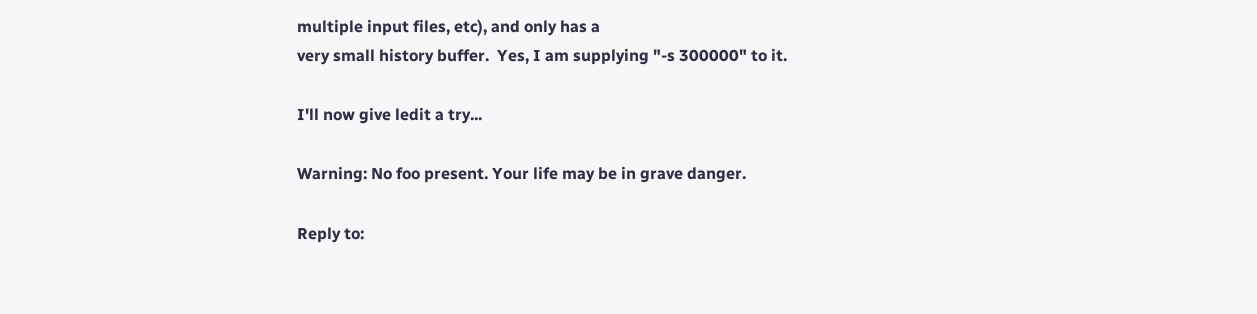multiple input files, etc), and only has a
very small history buffer.  Yes, I am supplying "-s 300000" to it.

I'll now give ledit a try...

Warning: No foo present. Your life may be in grave danger.

Reply to: